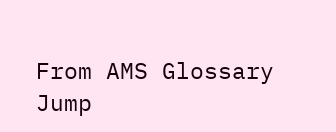From AMS Glossary
Jump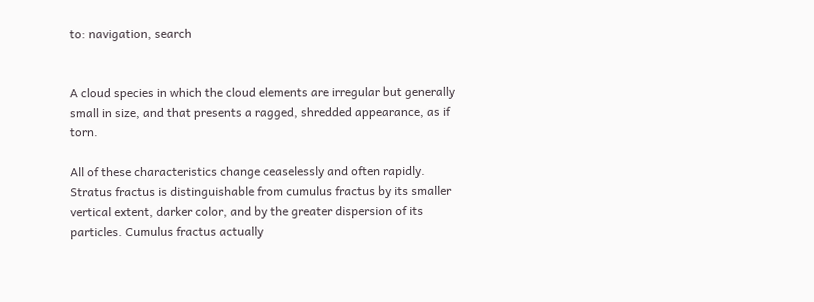to: navigation, search


A cloud species in which the cloud elements are irregular but generally small in size, and that presents a ragged, shredded appearance, as if torn.

All of these characteristics change ceaselessly and often rapidly. Stratus fractus is distinguishable from cumulus fractus by its smaller vertical extent, darker color, and by the greater dispersion of its particles. Cumulus fractus actually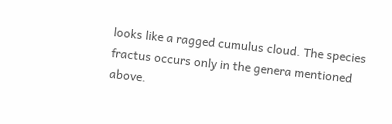looks like a ragged cumulus cloud. The species fractus occurs only in the genera mentioned above.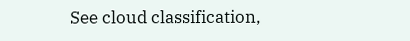See cloud classification,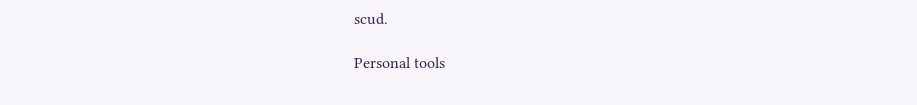scud.

Personal tools